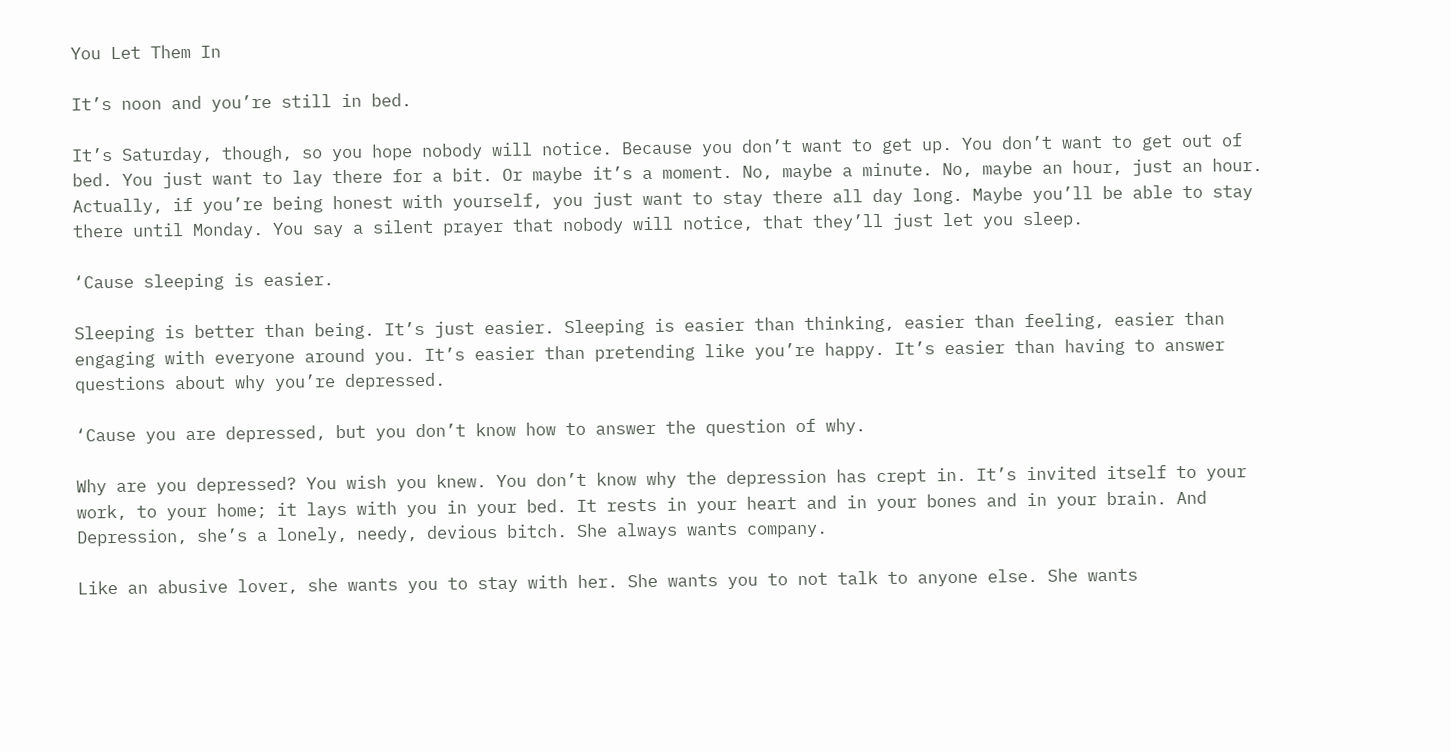You Let Them In

It’s noon and you’re still in bed.

It’s Saturday, though, so you hope nobody will notice. Because you don’t want to get up. You don’t want to get out of bed. You just want to lay there for a bit. Or maybe it’s a moment. No, maybe a minute. No, maybe an hour, just an hour. Actually, if you’re being honest with yourself, you just want to stay there all day long. Maybe you’ll be able to stay there until Monday. You say a silent prayer that nobody will notice, that they’ll just let you sleep.

‘Cause sleeping is easier.

Sleeping is better than being. It’s just easier. Sleeping is easier than thinking, easier than feeling, easier than engaging with everyone around you. It’s easier than pretending like you’re happy. It’s easier than having to answer questions about why you’re depressed.

‘Cause you are depressed, but you don’t know how to answer the question of why.

Why are you depressed? You wish you knew. You don’t know why the depression has crept in. It’s invited itself to your work, to your home; it lays with you in your bed. It rests in your heart and in your bones and in your brain. And Depression, she’s a lonely, needy, devious bitch. She always wants company.

Like an abusive lover, she wants you to stay with her. She wants you to not talk to anyone else. She wants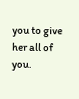you to give her all of you.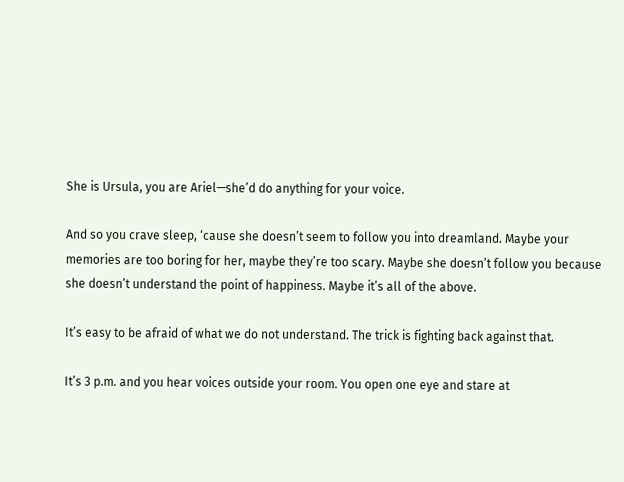She is Ursula, you are Ariel—she’d do anything for your voice.

And so you crave sleep, ‘cause she doesn’t seem to follow you into dreamland. Maybe your memories are too boring for her, maybe they’re too scary. Maybe she doesn’t follow you because she doesn’t understand the point of happiness. Maybe it’s all of the above.

It’s easy to be afraid of what we do not understand. The trick is fighting back against that.

It’s 3 p.m. and you hear voices outside your room. You open one eye and stare at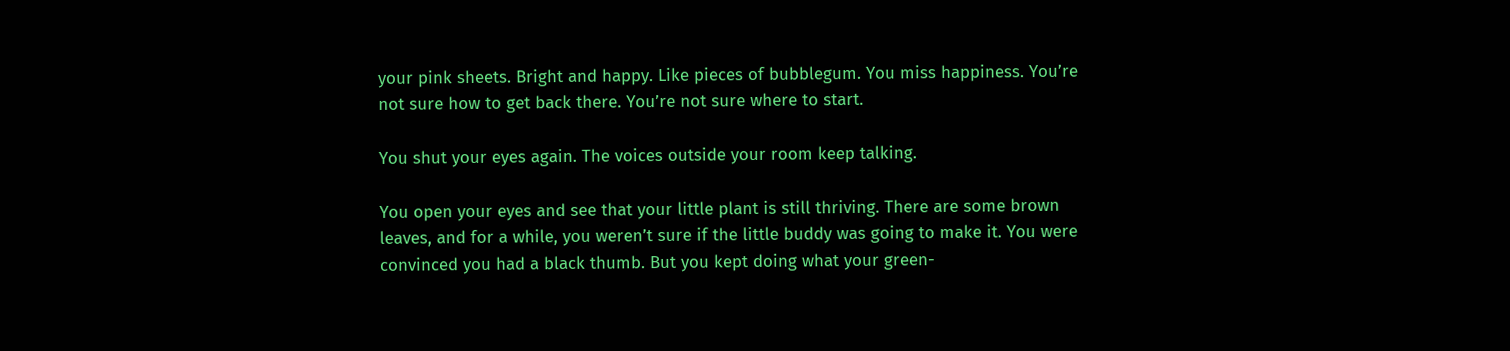your pink sheets. Bright and happy. Like pieces of bubblegum. You miss happiness. You’re not sure how to get back there. You’re not sure where to start.

You shut your eyes again. The voices outside your room keep talking.

You open your eyes and see that your little plant is still thriving. There are some brown leaves, and for a while, you weren’t sure if the little buddy was going to make it. You were convinced you had a black thumb. But you kept doing what your green-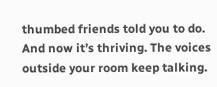thumbed friends told you to do. And now it’s thriving. The voices outside your room keep talking.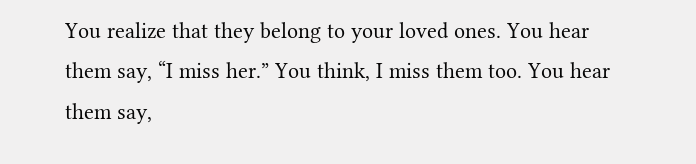You realize that they belong to your loved ones. You hear them say, “I miss her.” You think, I miss them too. You hear them say,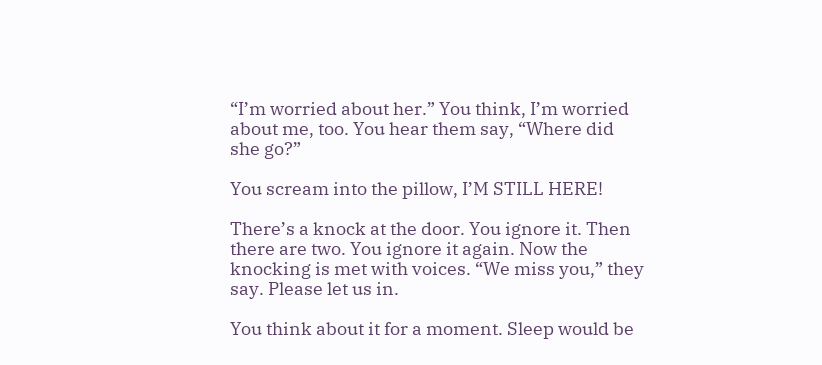“I’m worried about her.” You think, I’m worried about me, too. You hear them say, “Where did she go?”

You scream into the pillow, I’M STILL HERE!

There’s a knock at the door. You ignore it. Then there are two. You ignore it again. Now the knocking is met with voices. “We miss you,” they say. Please let us in.

You think about it for a moment. Sleep would be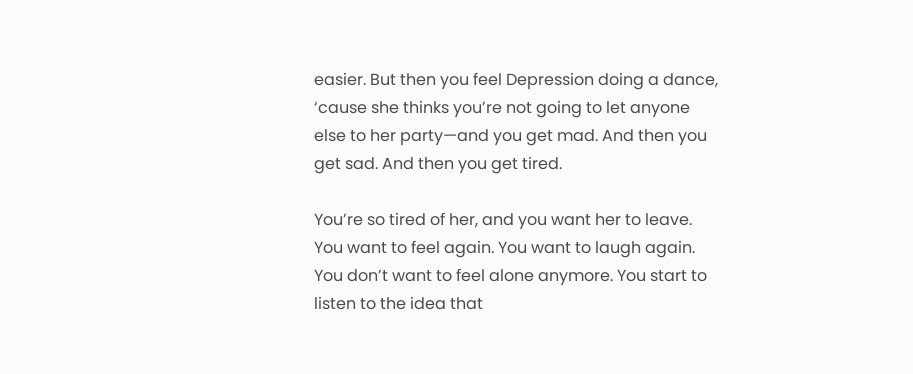easier. But then you feel Depression doing a dance, ‘cause she thinks you’re not going to let anyone else to her party—and you get mad. And then you get sad. And then you get tired.

You’re so tired of her, and you want her to leave. You want to feel again. You want to laugh again. You don’t want to feel alone anymore. You start to listen to the idea that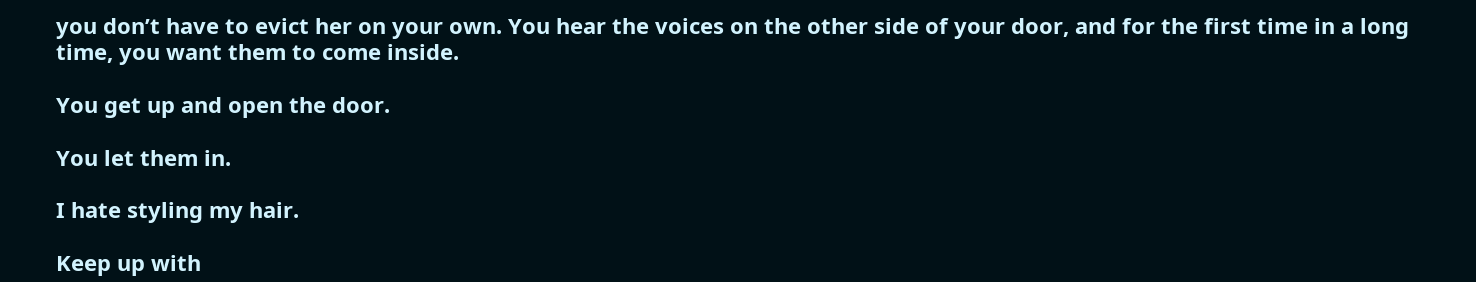you don’t have to evict her on your own. You hear the voices on the other side of your door, and for the first time in a long time, you want them to come inside.

You get up and open the door.

You let them in.

I hate styling my hair.

Keep up with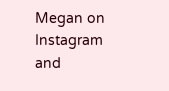Megan on Instagram and